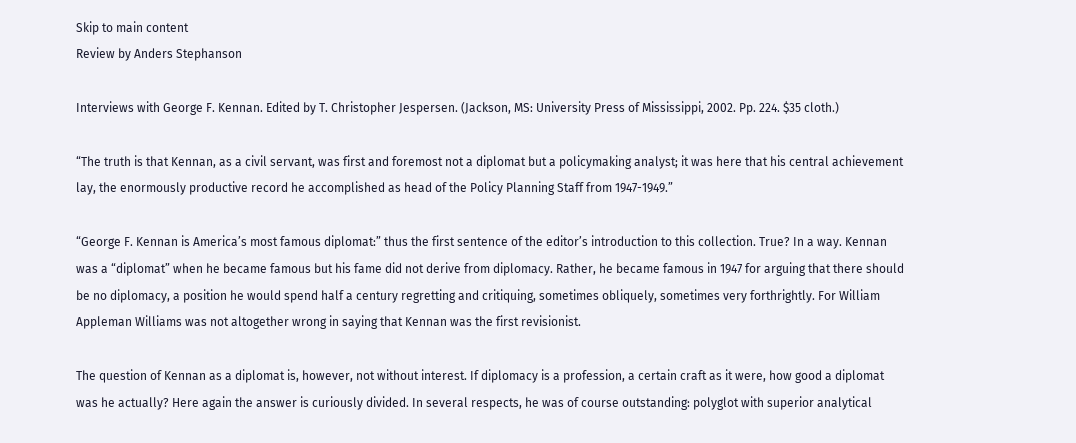Skip to main content
Review by Anders Stephanson

Interviews with George F. Kennan. Edited by T. Christopher Jespersen. (Jackson, MS: University Press of Mississippi, 2002. Pp. 224. $35 cloth.)

“The truth is that Kennan, as a civil servant, was first and foremost not a diplomat but a policymaking analyst; it was here that his central achievement lay, the enormously productive record he accomplished as head of the Policy Planning Staff from 1947-1949.”

“George F. Kennan is America’s most famous diplomat:” thus the first sentence of the editor’s introduction to this collection. True? In a way. Kennan was a “diplomat” when he became famous but his fame did not derive from diplomacy. Rather, he became famous in 1947 for arguing that there should be no diplomacy, a position he would spend half a century regretting and critiquing, sometimes obliquely, sometimes very forthrightly. For William Appleman Williams was not altogether wrong in saying that Kennan was the first revisionist.

The question of Kennan as a diplomat is, however, not without interest. If diplomacy is a profession, a certain craft as it were, how good a diplomat was he actually? Here again the answer is curiously divided. In several respects, he was of course outstanding: polyglot with superior analytical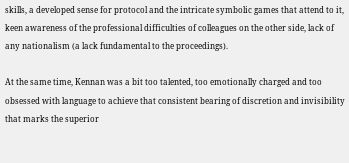skills, a developed sense for protocol and the intricate symbolic games that attend to it, keen awareness of the professional difficulties of colleagues on the other side, lack of any nationalism (a lack fundamental to the proceedings).

At the same time, Kennan was a bit too talented, too emotionally charged and too obsessed with language to achieve that consistent bearing of discretion and invisibility that marks the superior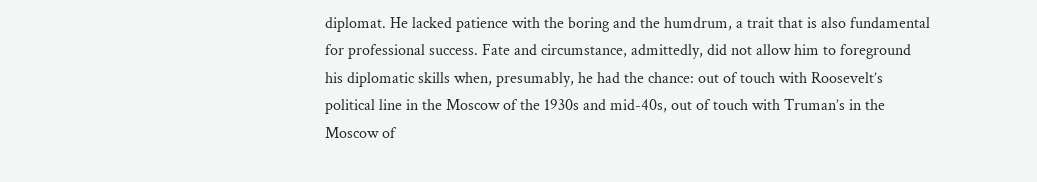diplomat. He lacked patience with the boring and the humdrum, a trait that is also fundamental for professional success. Fate and circumstance, admittedly, did not allow him to foreground his diplomatic skills when, presumably, he had the chance: out of touch with Roosevelt’s political line in the Moscow of the 1930s and mid-40s, out of touch with Truman’s in the Moscow of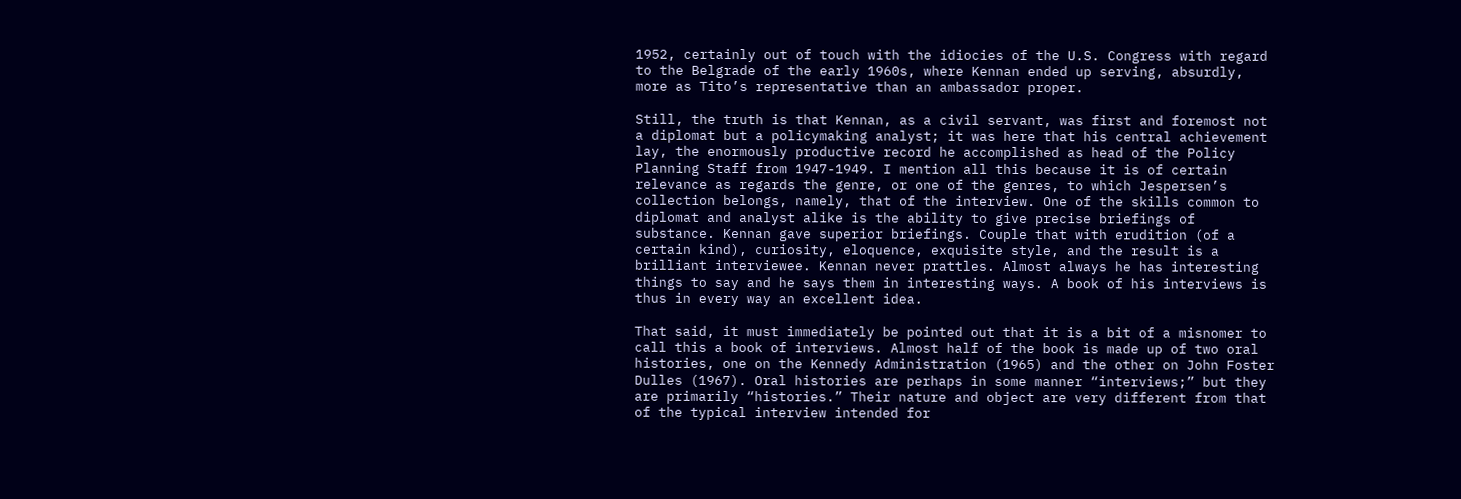1952, certainly out of touch with the idiocies of the U.S. Congress with regard to the Belgrade of the early 1960s, where Kennan ended up serving, absurdly, more as Tito’s representative than an ambassador proper.

Still, the truth is that Kennan, as a civil servant, was first and foremost not a diplomat but a policymaking analyst; it was here that his central achievement lay, the enormously productive record he accomplished as head of the Policy Planning Staff from 1947-1949. I mention all this because it is of certain relevance as regards the genre, or one of the genres, to which Jespersen’s collection belongs, namely, that of the interview. One of the skills common to diplomat and analyst alike is the ability to give precise briefings of substance. Kennan gave superior briefings. Couple that with erudition (of a certain kind), curiosity, eloquence, exquisite style, and the result is a brilliant interviewee. Kennan never prattles. Almost always he has interesting things to say and he says them in interesting ways. A book of his interviews is thus in every way an excellent idea.

That said, it must immediately be pointed out that it is a bit of a misnomer to call this a book of interviews. Almost half of the book is made up of two oral histories, one on the Kennedy Administration (1965) and the other on John Foster Dulles (1967). Oral histories are perhaps in some manner “interviews;” but they are primarily “histories.” Their nature and object are very different from that of the typical interview intended for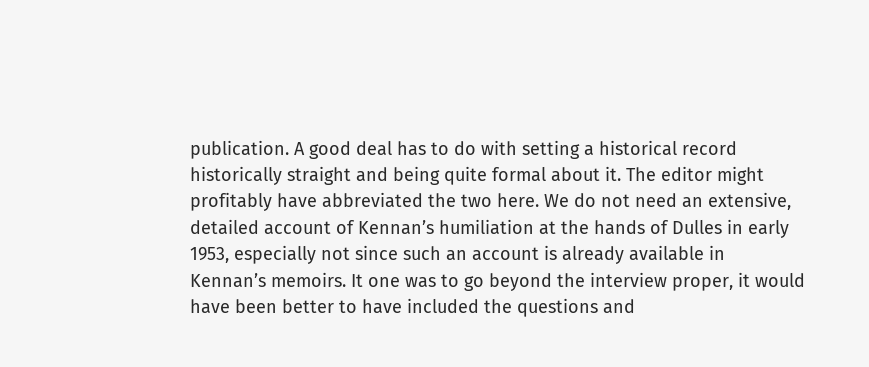publication. A good deal has to do with setting a historical record historically straight and being quite formal about it. The editor might profitably have abbreviated the two here. We do not need an extensive, detailed account of Kennan’s humiliation at the hands of Dulles in early 1953, especially not since such an account is already available in Kennan’s memoirs. It one was to go beyond the interview proper, it would have been better to have included the questions and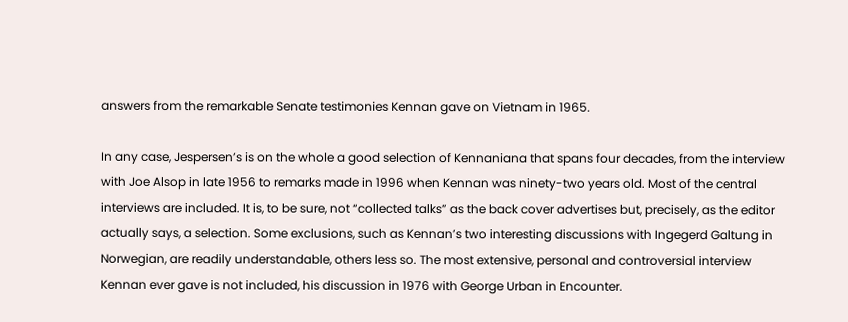answers from the remarkable Senate testimonies Kennan gave on Vietnam in 1965.

In any case, Jespersen’s is on the whole a good selection of Kennaniana that spans four decades, from the interview with Joe Alsop in late 1956 to remarks made in 1996 when Kennan was ninety-two years old. Most of the central interviews are included. It is, to be sure, not “collected talks” as the back cover advertises but, precisely, as the editor actually says, a selection. Some exclusions, such as Kennan’s two interesting discussions with Ingegerd Galtung in Norwegian, are readily understandable, others less so. The most extensive, personal and controversial interview Kennan ever gave is not included, his discussion in 1976 with George Urban in Encounter.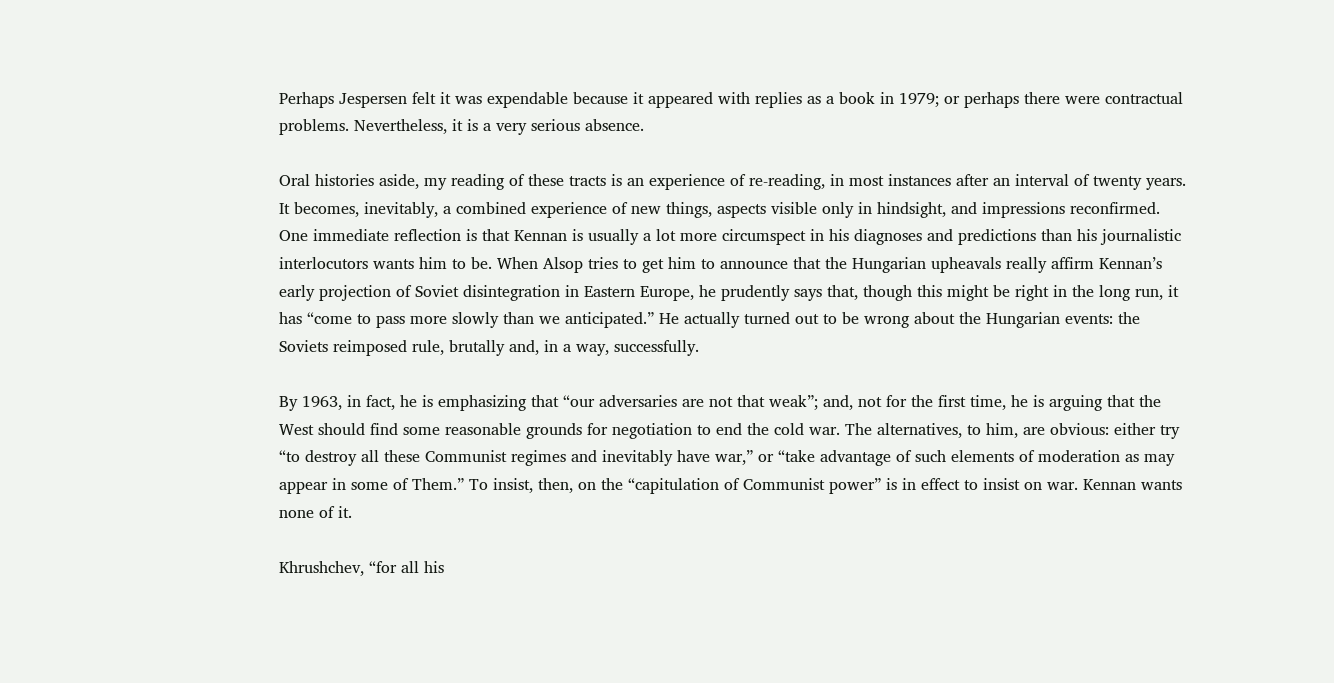Perhaps Jespersen felt it was expendable because it appeared with replies as a book in 1979; or perhaps there were contractual problems. Nevertheless, it is a very serious absence.

Oral histories aside, my reading of these tracts is an experience of re-reading, in most instances after an interval of twenty years. It becomes, inevitably, a combined experience of new things, aspects visible only in hindsight, and impressions reconfirmed. One immediate reflection is that Kennan is usually a lot more circumspect in his diagnoses and predictions than his journalistic interlocutors wants him to be. When Alsop tries to get him to announce that the Hungarian upheavals really affirm Kennan’s early projection of Soviet disintegration in Eastern Europe, he prudently says that, though this might be right in the long run, it has “come to pass more slowly than we anticipated.” He actually turned out to be wrong about the Hungarian events: the Soviets reimposed rule, brutally and, in a way, successfully.

By 1963, in fact, he is emphasizing that “our adversaries are not that weak”; and, not for the first time, he is arguing that the West should find some reasonable grounds for negotiation to end the cold war. The alternatives, to him, are obvious: either try “to destroy all these Communist regimes and inevitably have war,” or “take advantage of such elements of moderation as may appear in some of Them.” To insist, then, on the “capitulation of Communist power” is in effect to insist on war. Kennan wants none of it.

Khrushchev, “for all his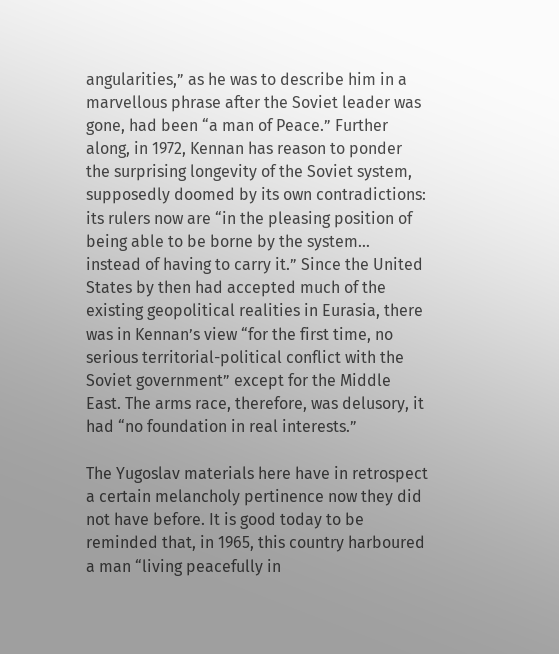angularities,” as he was to describe him in a marvellous phrase after the Soviet leader was gone, had been “a man of Peace.” Further along, in 1972, Kennan has reason to ponder the surprising longevity of the Soviet system, supposedly doomed by its own contradictions: its rulers now are “in the pleasing position of being able to be borne by the system… instead of having to carry it.” Since the United States by then had accepted much of the existing geopolitical realities in Eurasia, there was in Kennan’s view “for the first time, no serious territorial-political conflict with the Soviet government” except for the Middle East. The arms race, therefore, was delusory, it had “no foundation in real interests.”

The Yugoslav materials here have in retrospect a certain melancholy pertinence now they did not have before. It is good today to be reminded that, in 1965, this country harboured a man “living peacefully in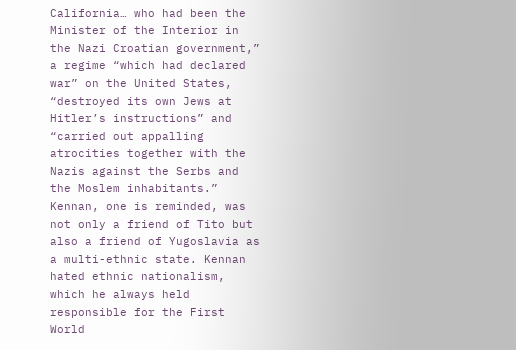California… who had been the Minister of the Interior in the Nazi Croatian government,” a regime “which had declared war” on the United States, “destroyed its own Jews at Hitler’s instructions” and “carried out appalling atrocities together with the Nazis against the Serbs and the Moslem inhabitants.” Kennan, one is reminded, was not only a friend of Tito but also a friend of Yugoslavia as a multi-ethnic state. Kennan hated ethnic nationalism, which he always held responsible for the First World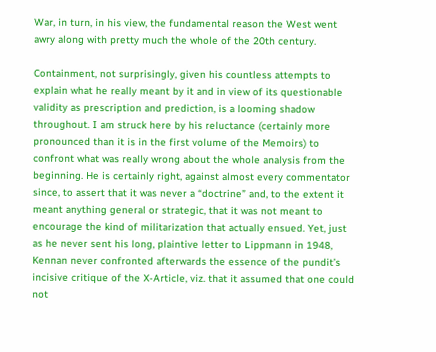War, in turn, in his view, the fundamental reason the West went awry along with pretty much the whole of the 20th century.

Containment, not surprisingly, given his countless attempts to explain what he really meant by it and in view of its questionable validity as prescription and prediction, is a looming shadow throughout. I am struck here by his reluctance (certainly more pronounced than it is in the first volume of the Memoirs) to confront what was really wrong about the whole analysis from the beginning. He is certainly right, against almost every commentator since, to assert that it was never a “doctrine” and, to the extent it meant anything general or strategic, that it was not meant to encourage the kind of militarization that actually ensued. Yet, just as he never sent his long, plaintive letter to Lippmann in 1948, Kennan never confronted afterwards the essence of the pundit’s incisive critique of the X-Article, viz. that it assumed that one could not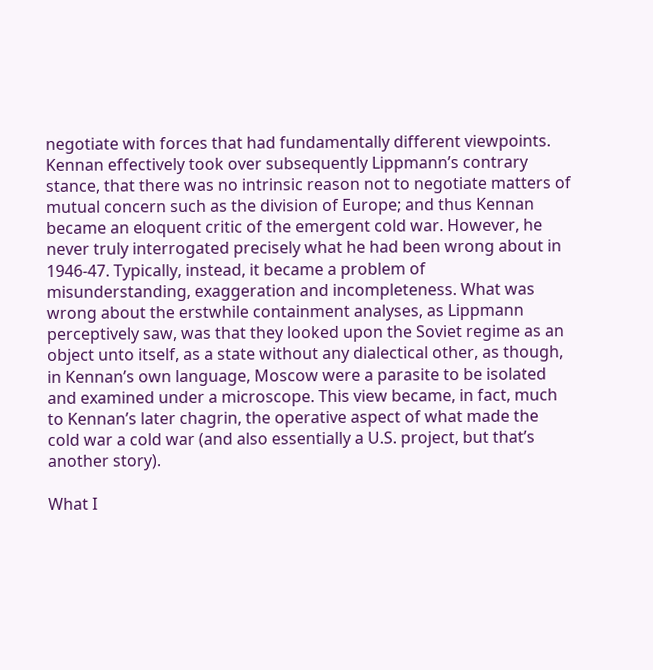negotiate with forces that had fundamentally different viewpoints. Kennan effectively took over subsequently Lippmann’s contrary stance, that there was no intrinsic reason not to negotiate matters of mutual concern such as the division of Europe; and thus Kennan became an eloquent critic of the emergent cold war. However, he never truly interrogated precisely what he had been wrong about in 1946-47. Typically, instead, it became a problem of misunderstanding, exaggeration and incompleteness. What was wrong about the erstwhile containment analyses, as Lippmann perceptively saw, was that they looked upon the Soviet regime as an object unto itself, as a state without any dialectical other, as though, in Kennan’s own language, Moscow were a parasite to be isolated and examined under a microscope. This view became, in fact, much to Kennan’s later chagrin, the operative aspect of what made the cold war a cold war (and also essentially a U.S. project, but that’s another story).

What I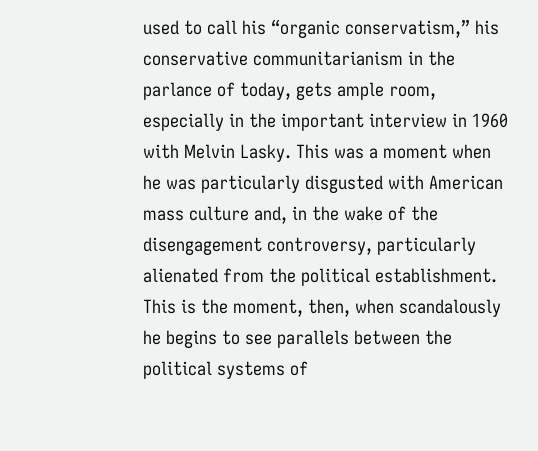used to call his “organic conservatism,” his conservative communitarianism in the parlance of today, gets ample room, especially in the important interview in 1960 with Melvin Lasky. This was a moment when he was particularly disgusted with American mass culture and, in the wake of the disengagement controversy, particularly alienated from the political establishment. This is the moment, then, when scandalously he begins to see parallels between the political systems of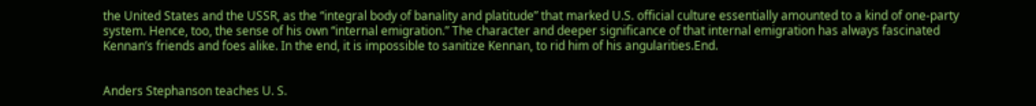the United States and the USSR, as the “integral body of banality and platitude” that marked U.S. official culture essentially amounted to a kind of one-party system. Hence, too, the sense of his own “internal emigration.” The character and deeper significance of that internal emigration has always fascinated Kennan’s friends and foes alike. In the end, it is impossible to sanitize Kennan, to rid him of his angularities.End.


Anders Stephanson teaches U. S.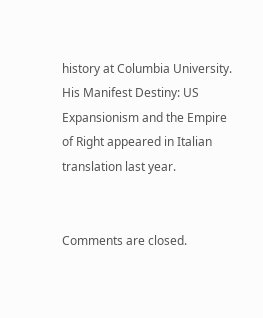history at Columbia University. His Manifest Destiny: US Expansionism and the Empire of Right appeared in Italian translation last year.


Comments are closed.